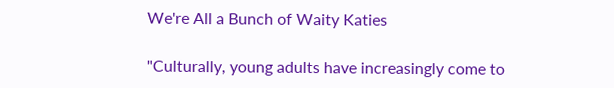We're All a Bunch of Waity Katies

"Culturally, young adults have increasingly come to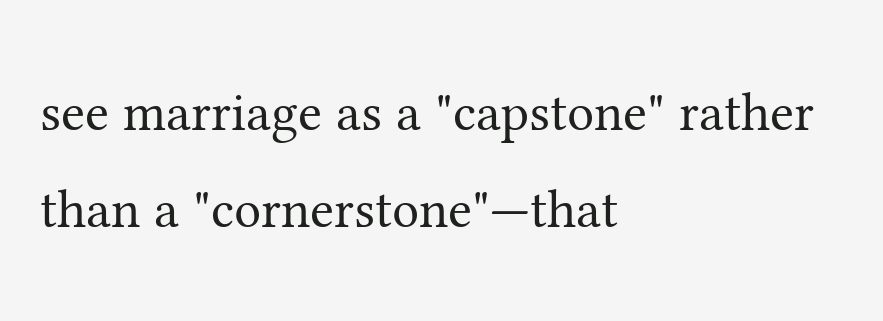see marriage as a "capstone" rather than a "cornerstone"—that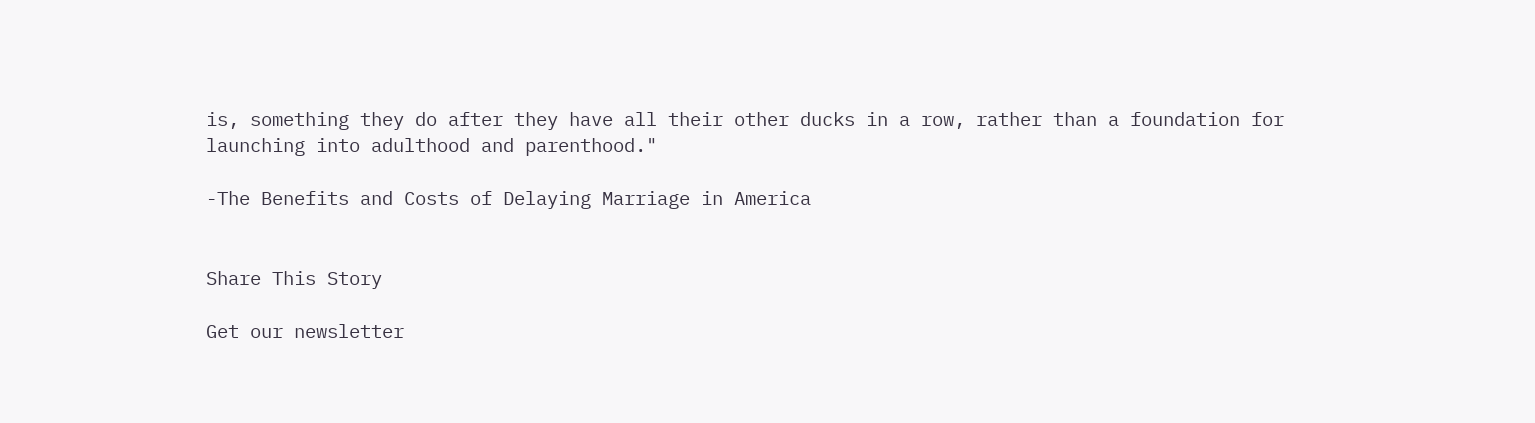is, something they do after they have all their other ducks in a row, rather than a foundation for launching into adulthood and parenthood."

-The Benefits and Costs of Delaying Marriage in America


Share This Story

Get our newsletter